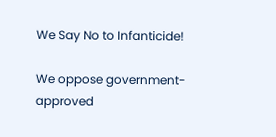We Say No to Infanticide!

We oppose government-approved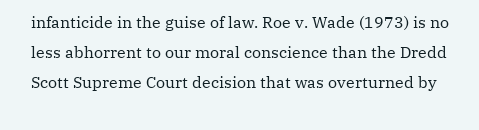infanticide in the guise of law. Roe v. Wade (1973) is no less abhorrent to our moral conscience than the Dredd Scott Supreme Court decision that was overturned by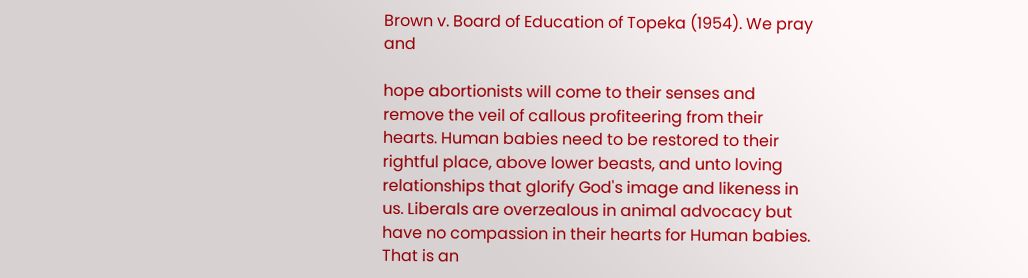Brown v. Board of Education of Topeka (1954). We pray and

hope abortionists will come to their senses and remove the veil of callous profiteering from their hearts. Human babies need to be restored to their rightful place, above lower beasts, and unto loving relationships that glorify God's image and likeness in
us. Liberals are overzealous in animal advocacy but have no compassion in their hearts for Human babies. That is an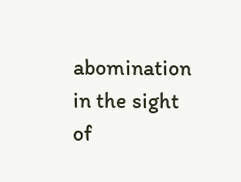abomination in the sight of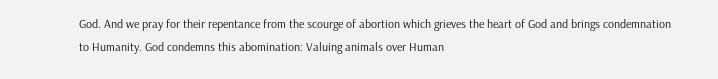God. And we pray for their repentance from the scourge of abortion which grieves the heart of God and brings condemnation
to Humanity. God condemns this abomination: Valuing animals over Human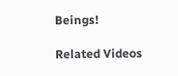Beings!

Related Videos